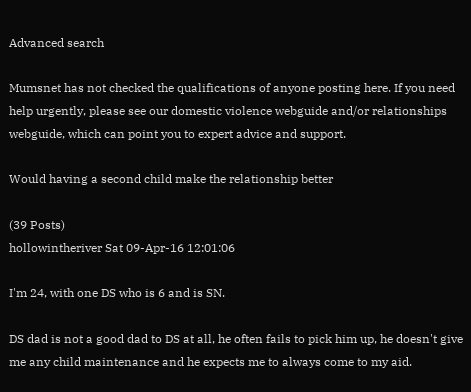Advanced search

Mumsnet has not checked the qualifications of anyone posting here. If you need help urgently, please see our domestic violence webguide and/or relationships webguide, which can point you to expert advice and support.

Would having a second child make the relationship better

(39 Posts)
hollowintheriver Sat 09-Apr-16 12:01:06

I'm 24, with one DS who is 6 and is SN.

DS dad is not a good dad to DS at all, he often fails to pick him up, he doesn't give me any child maintenance and he expects me to always come to my aid.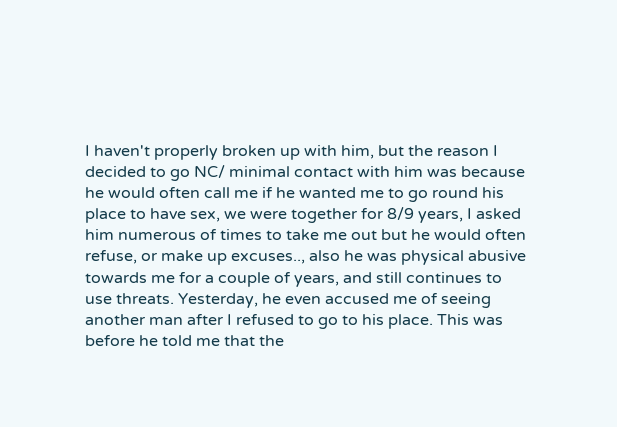I haven't properly broken up with him, but the reason I decided to go NC/ minimal contact with him was because he would often call me if he wanted me to go round his place to have sex, we were together for 8/9 years, I asked him numerous of times to take me out but he would often refuse, or make up excuses.., also he was physical abusive towards me for a couple of years, and still continues to use threats. Yesterday, he even accused me of seeing another man after I refused to go to his place. This was before he told me that the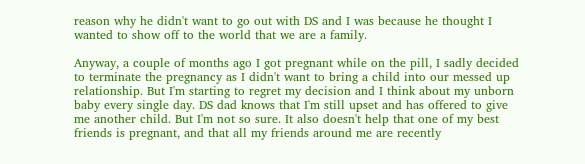reason why he didn't want to go out with DS and I was because he thought I wanted to show off to the world that we are a family.

Anyway, a couple of months ago I got pregnant while on the pill, I sadly decided to terminate the pregnancy as I didn't want to bring a child into our messed up relationship. But I'm starting to regret my decision and I think about my unborn baby every single day. DS dad knows that I'm still upset and has offered to give me another child. But I'm not so sure. It also doesn't help that one of my best friends is pregnant, and that all my friends around me are recently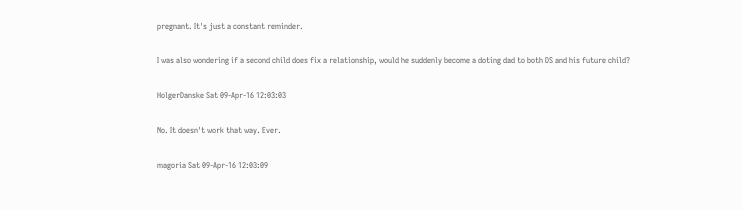pregnant. It's just a constant reminder.

I was also wondering if a second child does fix a relationship, would he suddenly become a doting dad to both DS and his future child?

HolgerDanske Sat 09-Apr-16 12:03:03

No. It doesn't work that way. Ever.

magoria Sat 09-Apr-16 12:03:09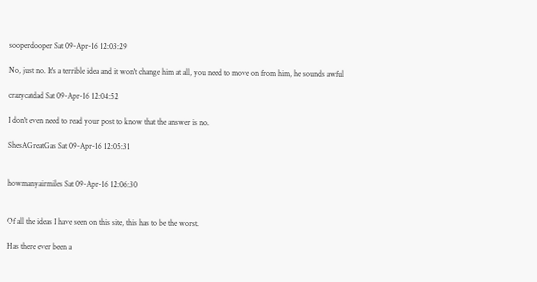sooperdooper Sat 09-Apr-16 12:03:29

No, just no. It's a terrible idea and it won't change him at all, you need to move on from him, he sounds awful

crazycatdad Sat 09-Apr-16 12:04:52

I don't even need to read your post to know that the answer is no.

ShesAGreatGas Sat 09-Apr-16 12:05:31


howmanyairmiles Sat 09-Apr-16 12:06:30


Of all the ideas I have seen on this site, this has to be the worst.

Has there ever been a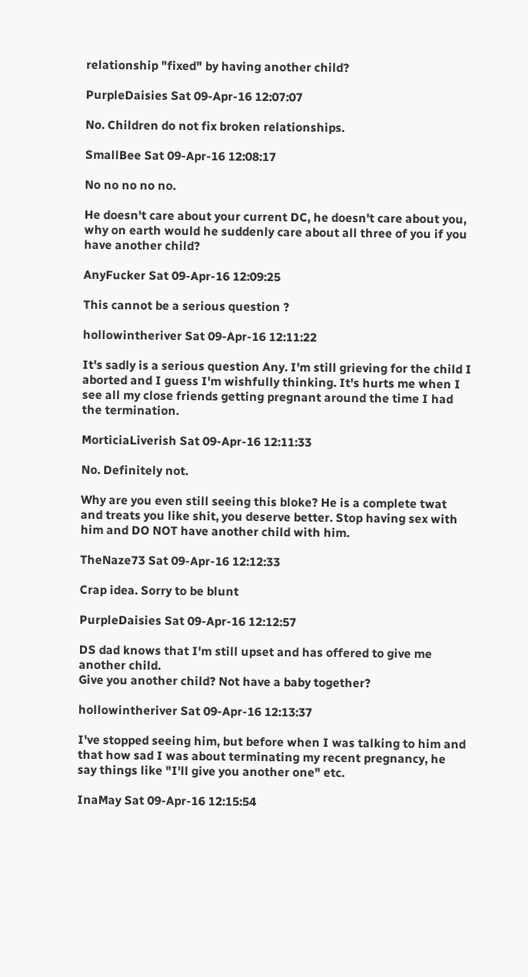relationship "fixed" by having another child?

PurpleDaisies Sat 09-Apr-16 12:07:07

No. Children do not fix broken relationships.

SmallBee Sat 09-Apr-16 12:08:17

No no no no no.

He doesn't care about your current DC, he doesn't care about you, why on earth would he suddenly care about all three of you if you have another child?

AnyFucker Sat 09-Apr-16 12:09:25

This cannot be a serious question ?

hollowintheriver Sat 09-Apr-16 12:11:22

It's sadly is a serious question Any. I'm still grieving for the child I aborted and I guess I'm wishfully thinking. It's hurts me when I see all my close friends getting pregnant around the time I had the termination.

MorticiaLiverish Sat 09-Apr-16 12:11:33

No. Definitely not.

Why are you even still seeing this bloke? He is a complete twat and treats you like shit, you deserve better. Stop having sex with him and DO NOT have another child with him.

TheNaze73 Sat 09-Apr-16 12:12:33

Crap idea. Sorry to be blunt

PurpleDaisies Sat 09-Apr-16 12:12:57

DS dad knows that I'm still upset and has offered to give me another child.
Give you another child? Not have a baby together?

hollowintheriver Sat 09-Apr-16 12:13:37

I've stopped seeing him, but before when I was talking to him and that how sad I was about terminating my recent pregnancy, he say things like "I'll give you another one" etc.

InaMay Sat 09-Apr-16 12:15:54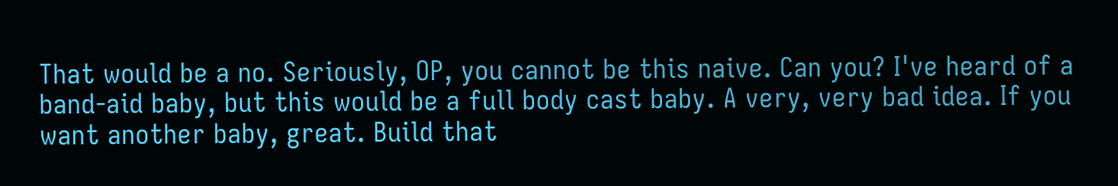That would be a no. Seriously, OP, you cannot be this naive. Can you? I've heard of a band-aid baby, but this would be a full body cast baby. A very, very bad idea. If you want another baby, great. Build that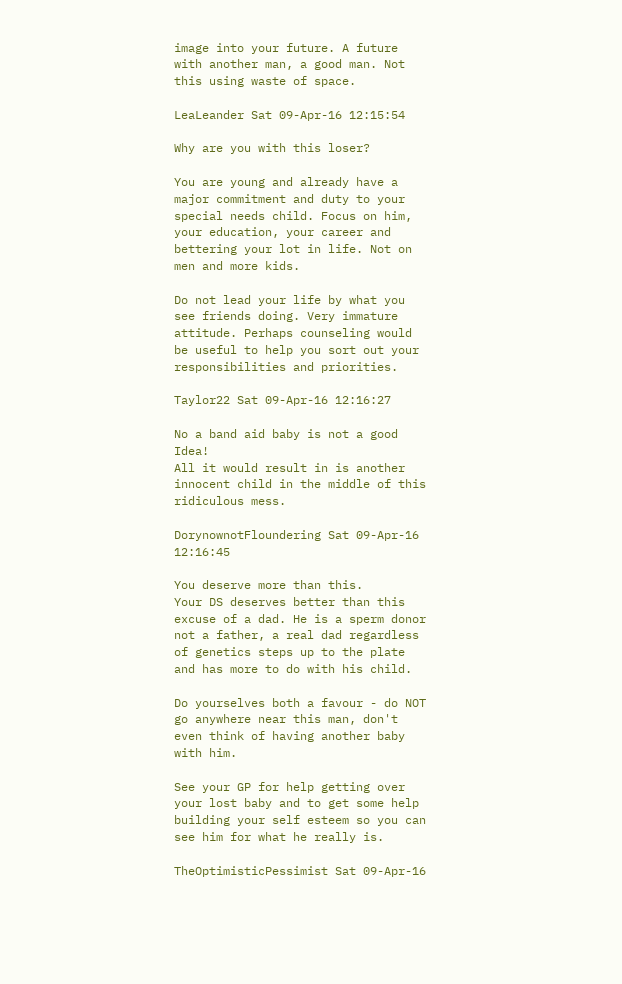image into your future. A future with another man, a good man. Not this using waste of space.

LeaLeander Sat 09-Apr-16 12:15:54

Why are you with this loser?

You are young and already have a major commitment and duty to your special needs child. Focus on him, your education, your career and bettering your lot in life. Not on men and more kids.

Do not lead your life by what you see friends doing. Very immature attitude. Perhaps counseling would be useful to help you sort out your responsibilities and priorities.

Taylor22 Sat 09-Apr-16 12:16:27

No a band aid baby is not a good Idea!
All it would result in is another innocent child in the middle of this ridiculous mess.

DorynownotFloundering Sat 09-Apr-16 12:16:45

You deserve more than this.
Your DS deserves better than this excuse of a dad. He is a sperm donor not a father, a real dad regardless of genetics steps up to the plate and has more to do with his child.

Do yourselves both a favour - do NOT go anywhere near this man, don't even think of having another baby with him.

See your GP for help getting over your lost baby and to get some help
building your self esteem so you can see him for what he really is.

TheOptimisticPessimist Sat 09-Apr-16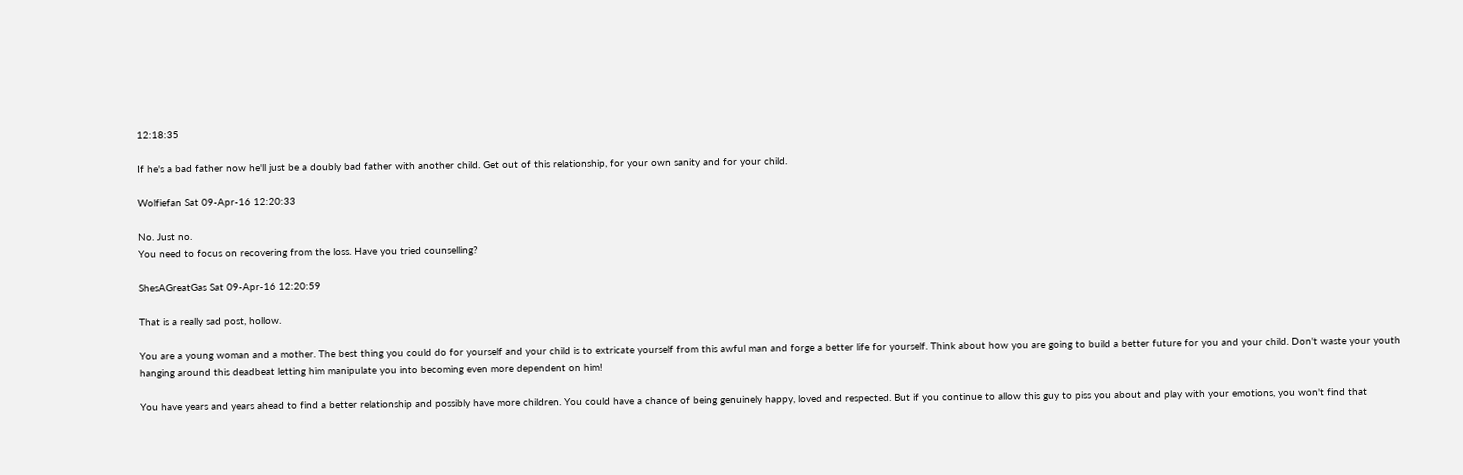12:18:35

If he's a bad father now he'll just be a doubly bad father with another child. Get out of this relationship, for your own sanity and for your child.

Wolfiefan Sat 09-Apr-16 12:20:33

No. Just no.
You need to focus on recovering from the loss. Have you tried counselling?

ShesAGreatGas Sat 09-Apr-16 12:20:59

That is a really sad post, hollow.

You are a young woman and a mother. The best thing you could do for yourself and your child is to extricate yourself from this awful man and forge a better life for yourself. Think about how you are going to build a better future for you and your child. Don't waste your youth hanging around this deadbeat letting him manipulate you into becoming even more dependent on him!

You have years and years ahead to find a better relationship and possibly have more children. You could have a chance of being genuinely happy, loved and respected. But if you continue to allow this guy to piss you about and play with your emotions, you won't find that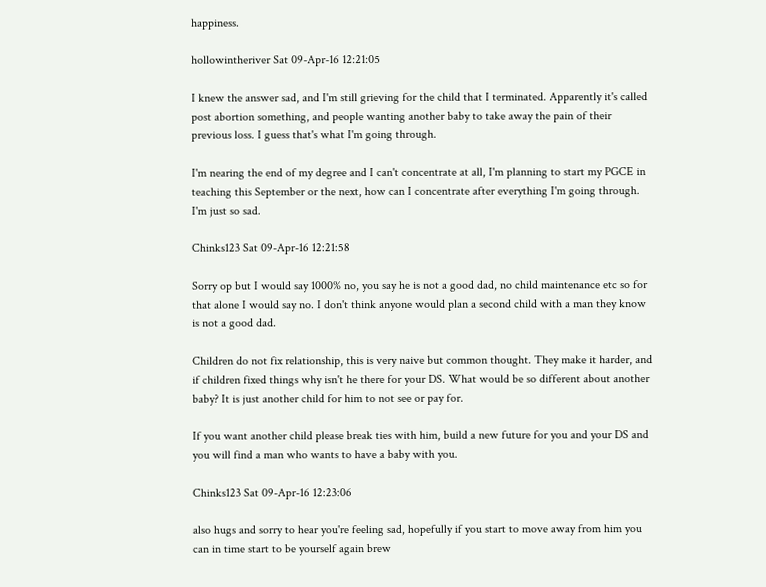happiness.

hollowintheriver Sat 09-Apr-16 12:21:05

I knew the answer sad, and I'm still grieving for the child that I terminated. Apparently it's called post abortion something, and people wanting another baby to take away the pain of their previous loss. I guess that's what I'm going through.

I'm nearing the end of my degree and I can't concentrate at all, I'm planning to start my PGCE in teaching this September or the next, how can I concentrate after everything I'm going through. I'm just so sad.

Chinks123 Sat 09-Apr-16 12:21:58

Sorry op but I would say 1000% no, you say he is not a good dad, no child maintenance etc so for that alone I would say no. I don't think anyone would plan a second child with a man they know is not a good dad.

Children do not fix relationship, this is very naive but common thought. They make it harder, and if children fixed things why isn't he there for your DS. What would be so different about another baby? It is just another child for him to not see or pay for.

If you want another child please break ties with him, build a new future for you and your DS and you will find a man who wants to have a baby with you.

Chinks123 Sat 09-Apr-16 12:23:06

also hugs and sorry to hear you're feeling sad, hopefully if you start to move away from him you can in time start to be yourself again brew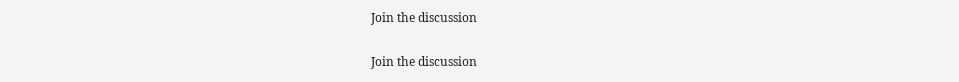Join the discussion

Join the discussion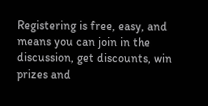Registering is free, easy, and means you can join in the discussion, get discounts, win prizes and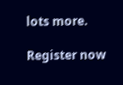lots more.

Register now